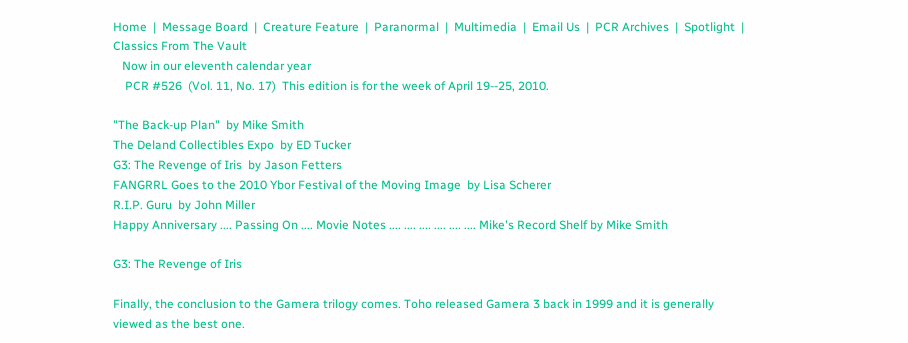Home  |  Message Board  |  Creature Feature  |  Paranormal  |  Multimedia  |  Email Us  |  PCR Archives  |  Spotlight  |  Classics From The Vault
   Now in our eleventh calendar year
    PCR #526  (Vol. 11, No. 17)  This edition is for the week of April 19--25, 2010.

"The Back-up Plan"  by Mike Smith
The Deland Collectibles Expo  by ED Tucker
G3: The Revenge of Iris  by Jason Fetters
FANGRRL Goes to the 2010 Ybor Festival of the Moving Image  by Lisa Scherer
R.I.P. Guru  by John Miller
Happy Anniversary .... Passing On .... Movie Notes .... .... .... .... .... .... Mike's Record Shelf by Mike Smith

G3: The Revenge of Iris

Finally, the conclusion to the Gamera trilogy comes. Toho released Gamera 3 back in 1999 and it is generally viewed as the best one.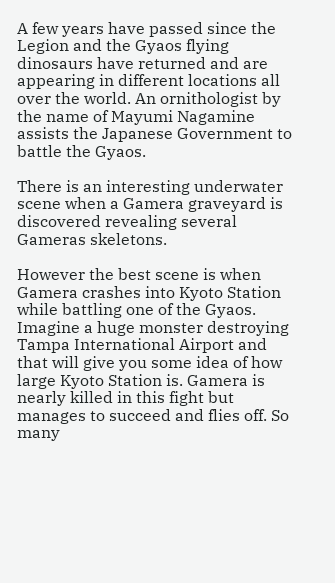A few years have passed since the Legion and the Gyaos flying dinosaurs have returned and are appearing in different locations all over the world. An ornithologist by the name of Mayumi Nagamine assists the Japanese Government to battle the Gyaos.

There is an interesting underwater scene when a Gamera graveyard is discovered revealing several Gameras skeletons.

However the best scene is when Gamera crashes into Kyoto Station while battling one of the Gyaos. Imagine a huge monster destroying Tampa International Airport and that will give you some idea of how large Kyoto Station is. Gamera is nearly killed in this fight but manages to succeed and flies off. So many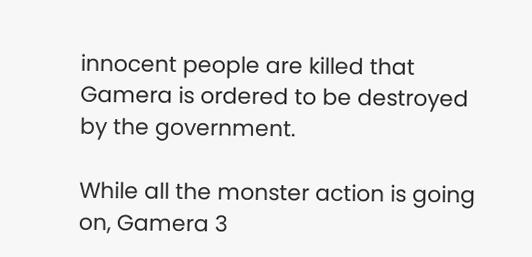innocent people are killed that Gamera is ordered to be destroyed by the government.

While all the monster action is going on, Gamera 3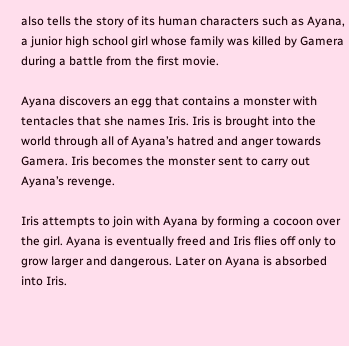also tells the story of its human characters such as Ayana, a junior high school girl whose family was killed by Gamera during a battle from the first movie.

Ayana discovers an egg that contains a monster with tentacles that she names Iris. Iris is brought into the world through all of Ayana’s hatred and anger towards Gamera. Iris becomes the monster sent to carry out Ayana’s revenge.

Iris attempts to join with Ayana by forming a cocoon over the girl. Ayana is eventually freed and Iris flies off only to grow larger and dangerous. Later on Ayana is absorbed into Iris.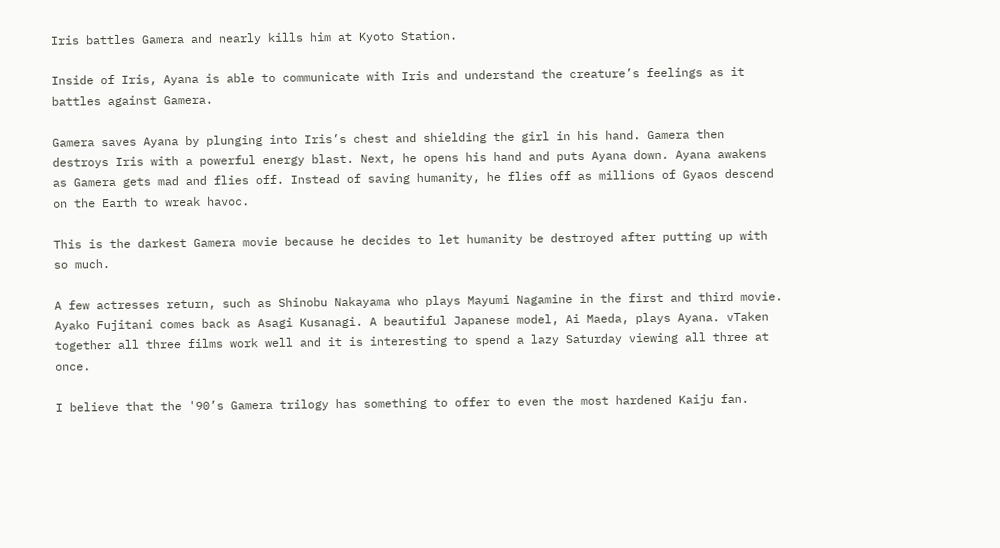Iris battles Gamera and nearly kills him at Kyoto Station.

Inside of Iris, Ayana is able to communicate with Iris and understand the creature’s feelings as it battles against Gamera.

Gamera saves Ayana by plunging into Iris’s chest and shielding the girl in his hand. Gamera then destroys Iris with a powerful energy blast. Next, he opens his hand and puts Ayana down. Ayana awakens as Gamera gets mad and flies off. Instead of saving humanity, he flies off as millions of Gyaos descend on the Earth to wreak havoc.

This is the darkest Gamera movie because he decides to let humanity be destroyed after putting up with so much.

A few actresses return, such as Shinobu Nakayama who plays Mayumi Nagamine in the first and third movie. Ayako Fujitani comes back as Asagi Kusanagi. A beautiful Japanese model, Ai Maeda, plays Ayana. vTaken together all three films work well and it is interesting to spend a lazy Saturday viewing all three at once.

I believe that the '90’s Gamera trilogy has something to offer to even the most hardened Kaiju fan.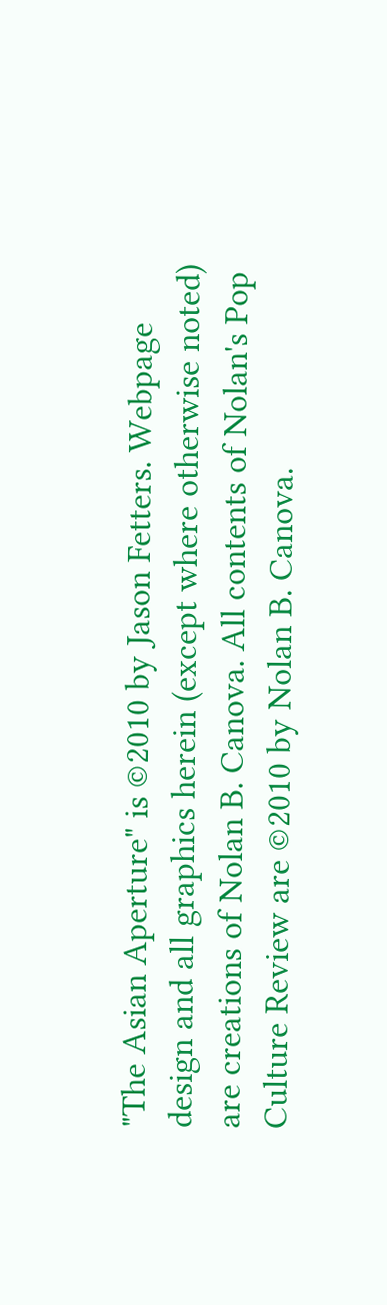"The Asian Aperture" is ©2010 by Jason Fetters. Webpage design and all graphics herein (except where otherwise noted) are creations of Nolan B. Canova. All contents of Nolan's Pop Culture Review are ©2010 by Nolan B. Canova.